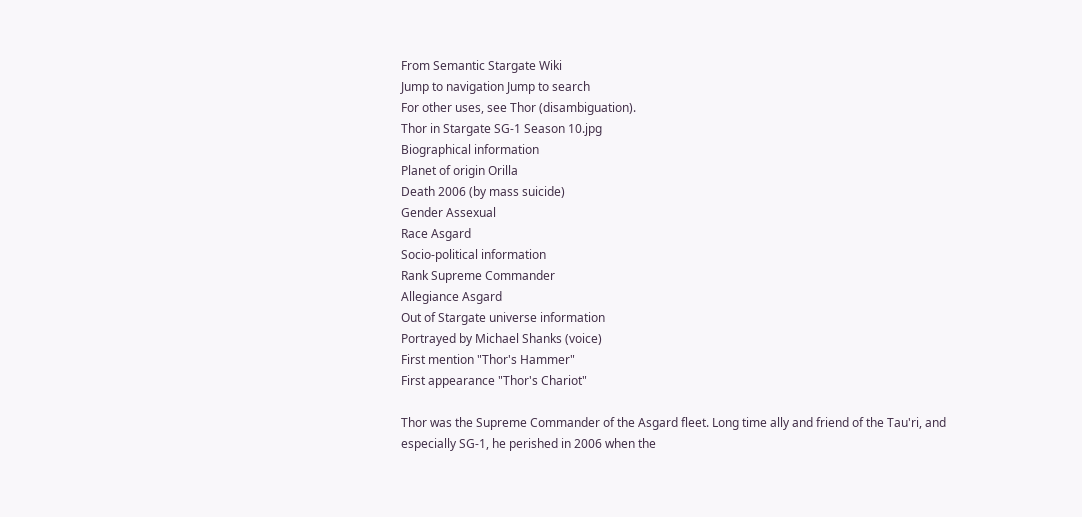From Semantic Stargate Wiki
Jump to navigation Jump to search
For other uses, see Thor (disambiguation).
Thor in Stargate SG-1 Season 10.jpg
Biographical information
Planet of origin Orilla
Death 2006 (by mass suicide)
Gender Assexual
Race Asgard
Socio-political information
Rank Supreme Commander
Allegiance Asgard
Out of Stargate universe information
Portrayed by Michael Shanks (voice)
First mention "Thor's Hammer"
First appearance "Thor's Chariot"

Thor was the Supreme Commander of the Asgard fleet. Long time ally and friend of the Tau'ri, and especially SG-1, he perished in 2006 when the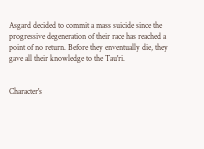Asgard decided to commit a mass suicide since the progressive degeneration of their race has reached a point of no return. Before they enventually die, they gave all their knowledge to the Tau'ri.


Character's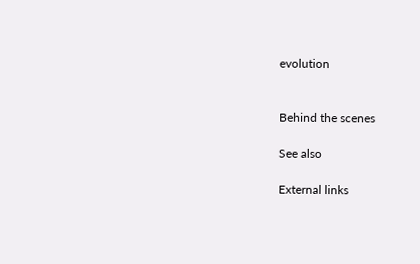evolution


Behind the scenes

See also

External links